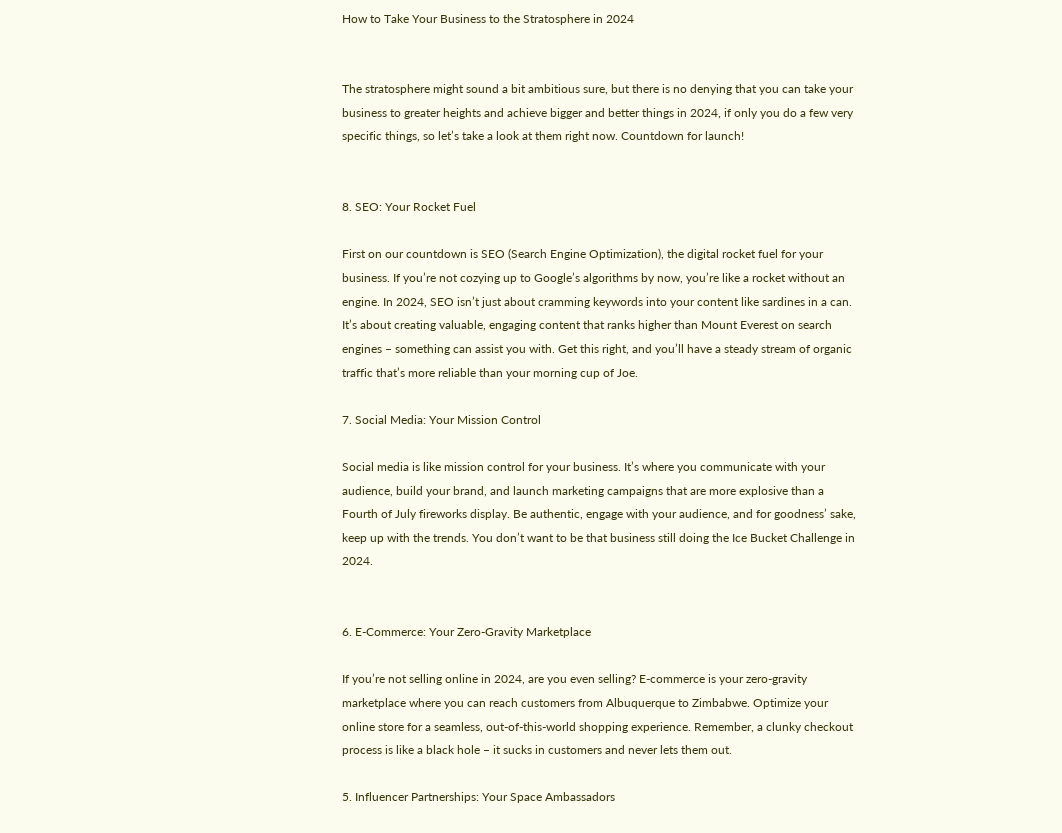How to Take Your Business to the Stratosphere in 2024


The stratosphere might sound a bit ambitious sure, but there is no denying that you can take your business to greater heights and achieve bigger and better things in 2024, if only you do a few very specific things, so let’s take a look at them right now. Countdown for launch!


8. SEO: Your Rocket Fuel

First on our countdown is SEO (Search Engine Optimization), the digital rocket fuel for your business. If you’re not cozying up to Google’s algorithms by now, you’re like a rocket without an engine. In 2024, SEO isn’t just about cramming keywords into your content like sardines in a can. It’s about creating valuable, engaging content that ranks higher than Mount Everest on search engines – something can assist you with. Get this right, and you’ll have a steady stream of organic traffic that’s more reliable than your morning cup of Joe.

7. Social Media: Your Mission Control

Social media is like mission control for your business. It’s where you communicate with your audience, build your brand, and launch marketing campaigns that are more explosive than a Fourth of July fireworks display. Be authentic, engage with your audience, and for goodness’ sake, keep up with the trends. You don’t want to be that business still doing the Ice Bucket Challenge in 2024.


6. E-Commerce: Your Zero-Gravity Marketplace

If you’re not selling online in 2024, are you even selling? E-commerce is your zero-gravity marketplace where you can reach customers from Albuquerque to Zimbabwe. Optimize your online store for a seamless, out-of-this-world shopping experience. Remember, a clunky checkout process is like a black hole – it sucks in customers and never lets them out.

5. Influencer Partnerships: Your Space Ambassadors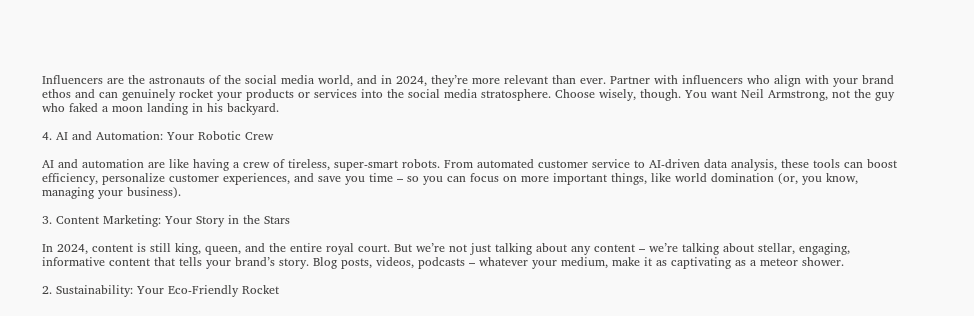Influencers are the astronauts of the social media world, and in 2024, they’re more relevant than ever. Partner with influencers who align with your brand ethos and can genuinely rocket your products or services into the social media stratosphere. Choose wisely, though. You want Neil Armstrong, not the guy who faked a moon landing in his backyard.

4. AI and Automation: Your Robotic Crew

AI and automation are like having a crew of tireless, super-smart robots. From automated customer service to AI-driven data analysis, these tools can boost efficiency, personalize customer experiences, and save you time – so you can focus on more important things, like world domination (or, you know, managing your business).

3. Content Marketing: Your Story in the Stars

In 2024, content is still king, queen, and the entire royal court. But we’re not just talking about any content – we’re talking about stellar, engaging, informative content that tells your brand’s story. Blog posts, videos, podcasts – whatever your medium, make it as captivating as a meteor shower.

2. Sustainability: Your Eco-Friendly Rocket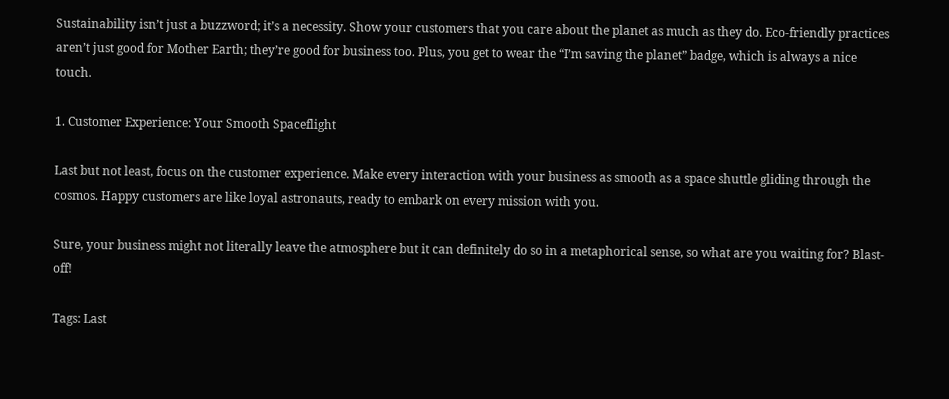Sustainability isn’t just a buzzword; it’s a necessity. Show your customers that you care about the planet as much as they do. Eco-friendly practices aren’t just good for Mother Earth; they’re good for business too. Plus, you get to wear the “I’m saving the planet” badge, which is always a nice touch.

1. Customer Experience: Your Smooth Spaceflight

Last but not least, focus on the customer experience. Make every interaction with your business as smooth as a space shuttle gliding through the cosmos. Happy customers are like loyal astronauts, ready to embark on every mission with you.

Sure, your business might not literally leave the atmosphere but it can definitely do so in a metaphorical sense, so what are you waiting for? Blast-off!

Tags: Last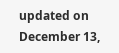updated on December 13,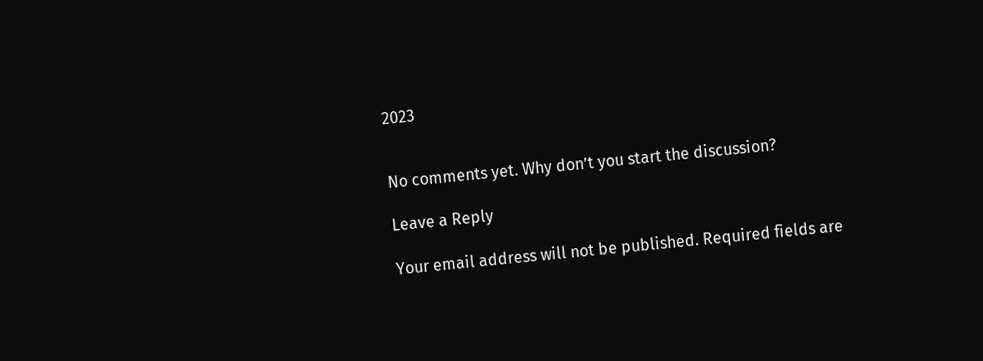2023


No comments yet. Why don’t you start the discussion?

Leave a Reply

Your email address will not be published. Required fields are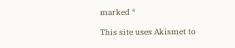marked *

This site uses Akismet to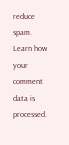reduce spam. Learn how your comment data is processed.